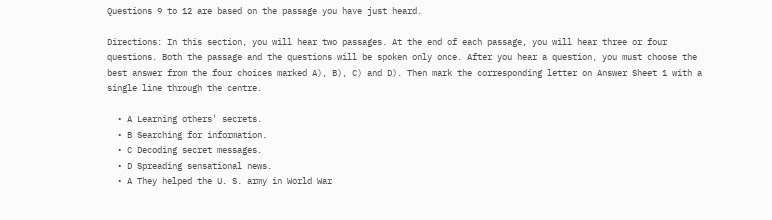Questions 9 to 12 are based on the passage you have just heard.

Directions: In this section, you will hear two passages. At the end of each passage, you will hear three or four questions. Both the passage and the questions will be spoken only once. After you hear a question, you must choose the best answer from the four choices marked A), B), C) and D). Then mark the corresponding letter on Answer Sheet 1 with a single line through the centre.

  • A Learning others' secrets.
  • B Searching for information.
  • C Decoding secret messages.
  • D Spreading sensational news.
  • A They helped the U. S. army in World War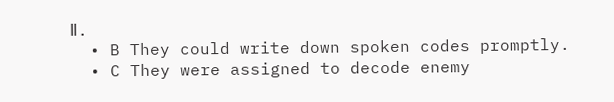Ⅱ.
  • B They could write down spoken codes promptly.
  • C They were assigned to decode enemy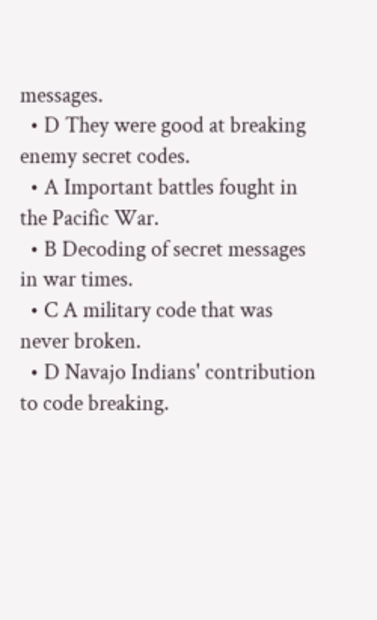messages.
  • D They were good at breaking enemy secret codes.
  • A Important battles fought in the Pacific War.
  • B Decoding of secret messages in war times.
  • C A military code that was never broken.
  • D Navajo Indians' contribution to code breaking.